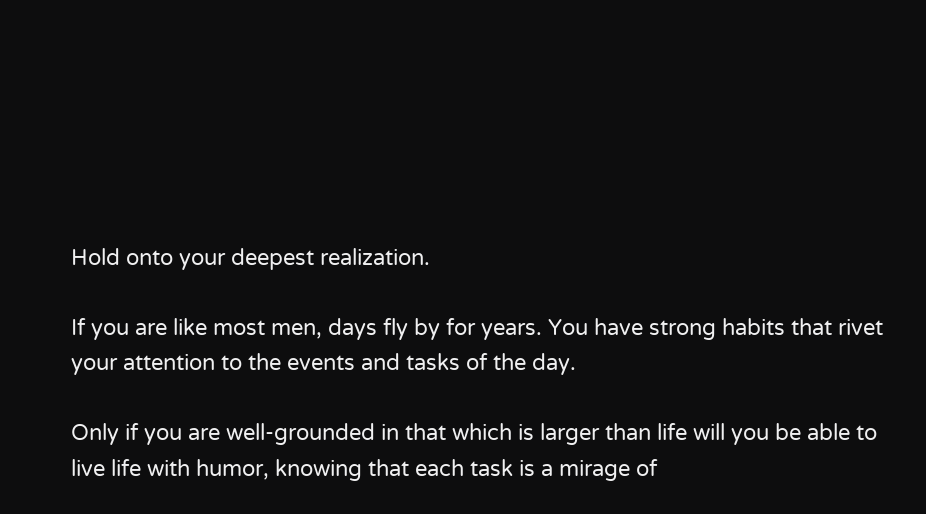Hold onto your deepest realization.

If you are like most men, days fly by for years. You have strong habits that rivet your attention to the events and tasks of the day.

Only if you are well-grounded in that which is larger than life will you be able to live life with humor, knowing that each task is a mirage of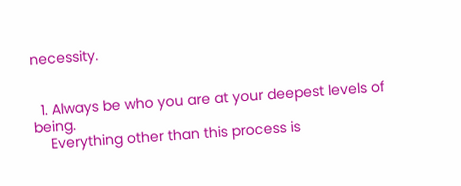necessity.


  1. Always be who you are at your deepest levels of being.
    Everything other than this process is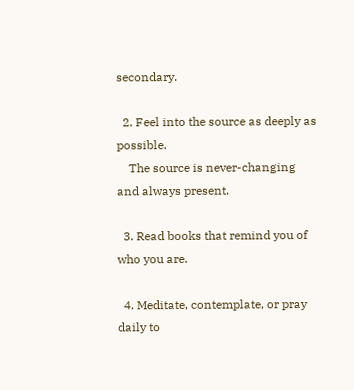secondary.

  2. Feel into the source as deeply as possible.
    The source is never-changing and always present.

  3. Read books that remind you of who you are.

  4. Meditate, contemplate, or pray daily to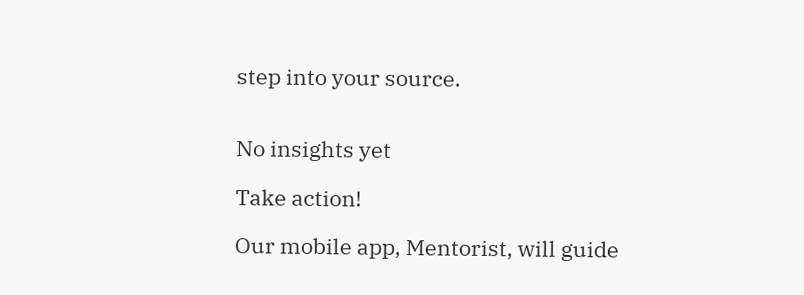step into your source.


No insights yet

Take action!

Our mobile app, Mentorist, will guide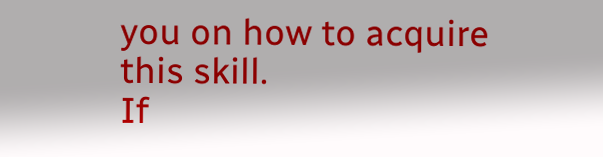you on how to acquire this skill.
If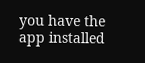you have the app installed